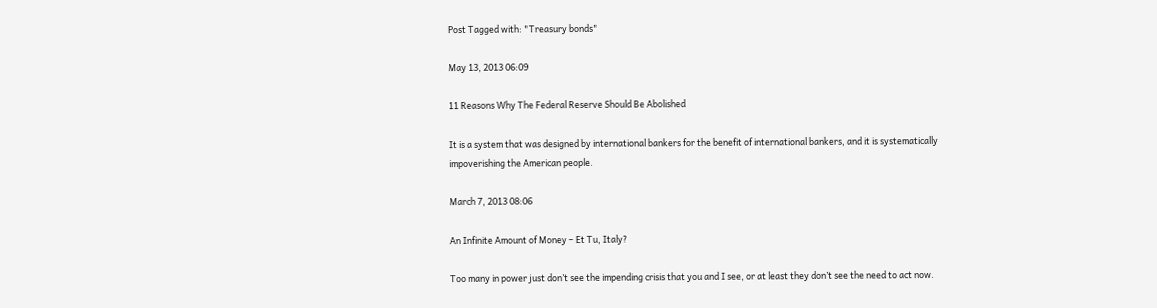Post Tagged with: "Treasury bonds"

May 13, 2013 06:09

11 Reasons Why The Federal Reserve Should Be Abolished

It is a system that was designed by international bankers for the benefit of international bankers, and it is systematically impoverishing the American people.

March 7, 2013 08:06

An Infinite Amount of Money – Et Tu, Italy?

Too many in power just don’t see the impending crisis that you and I see, or at least they don’t see the need to act now.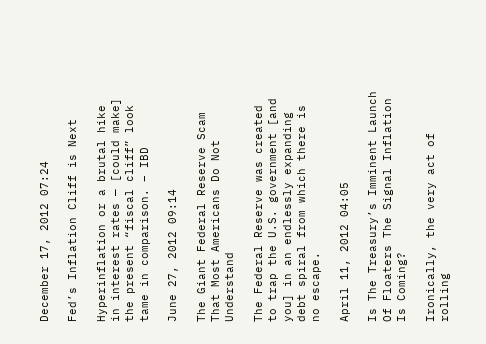December 17, 2012 07:24

Fed’s Inflation Cliff is Next

Hyperinflation or a brutal hike in interest rates — [could make] the present “fiscal cliff” look tame in comparison. – IBD

June 27, 2012 09:14

The Giant Federal Reserve Scam That Most Americans Do Not Understand

The Federal Reserve was created to trap the U.S. government [and you] in an endlessly expanding debt spiral from which there is no escape.

April 11, 2012 04:05

Is The Treasury’s Imminent Launch Of Floaters The Signal Inflation Is Coming?

Ironically, the very act of rolling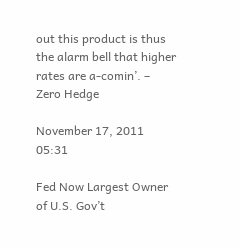out this product is thus the alarm bell that higher rates are a-comin’. – Zero Hedge

November 17, 2011 05:31

Fed Now Largest Owner of U.S. Gov’t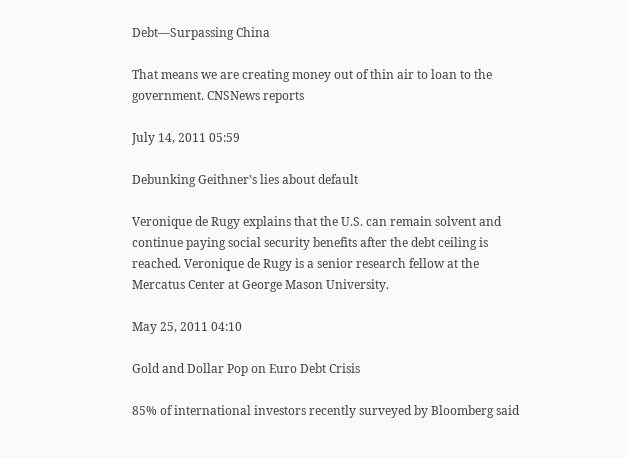Debt—Surpassing China

That means we are creating money out of thin air to loan to the government. CNSNews reports

July 14, 2011 05:59

Debunking Geithner’s lies about default

Veronique de Rugy explains that the U.S. can remain solvent and continue paying social security benefits after the debt ceiling is reached. Veronique de Rugy is a senior research fellow at the Mercatus Center at George Mason University.

May 25, 2011 04:10

Gold and Dollar Pop on Euro Debt Crisis

85% of international investors recently surveyed by Bloomberg said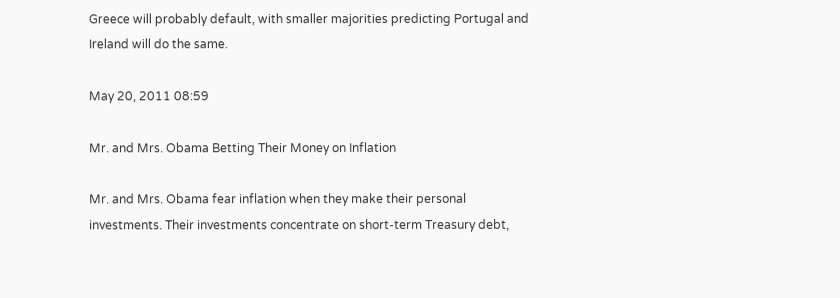Greece will probably default, with smaller majorities predicting Portugal and Ireland will do the same.

May 20, 2011 08:59

Mr. and Mrs. Obama Betting Their Money on Inflation

Mr. and Mrs. Obama fear inflation when they make their personal investments. Their investments concentrate on short-term Treasury debt,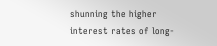shunning the higher interest rates of long-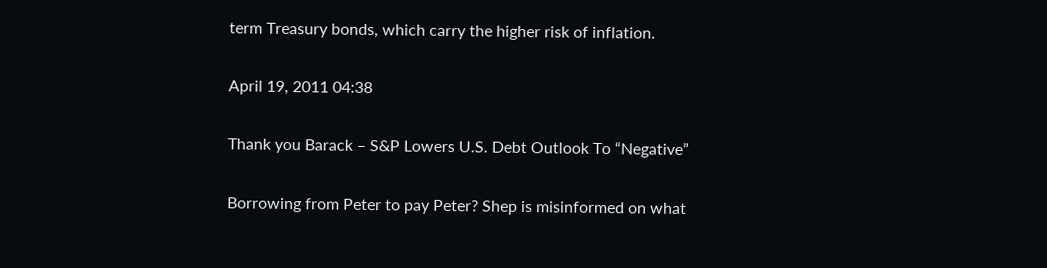term Treasury bonds, which carry the higher risk of inflation.

April 19, 2011 04:38

Thank you Barack – S&P Lowers U.S. Debt Outlook To “Negative”

Borrowing from Peter to pay Peter? Shep is misinformed on what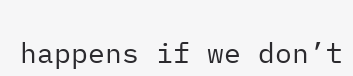happens if we don’t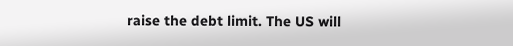raise the debt limit. The US will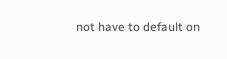not have to default on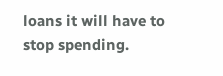loans it will have to stop spending.